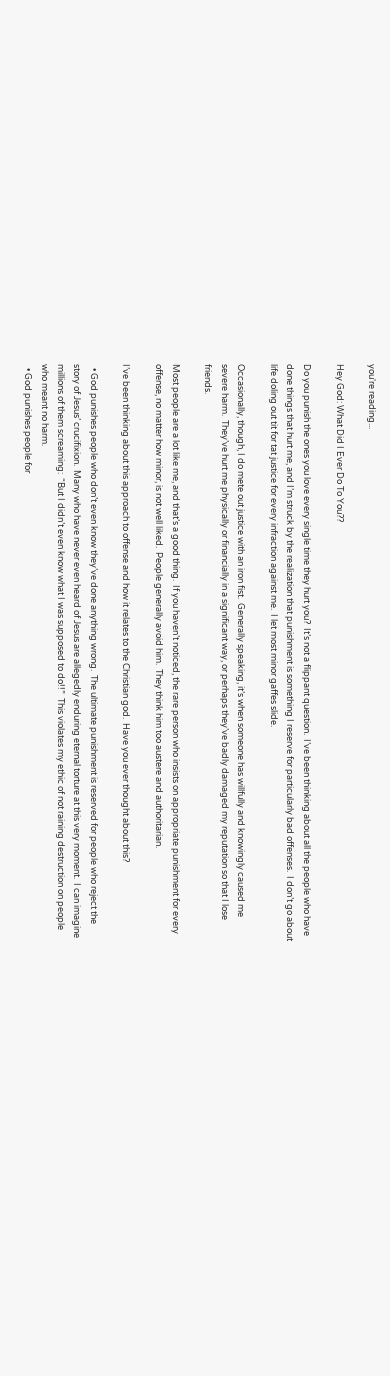you're reading...

Hey God: What Did I Ever Do To You??

Do you punish the ones you love every single time they hurt you?  It’s not a flippant question.  I’ve been thinking about all the people who have done things that hurt me, and I’m struck by the realization that punishment is something I reserve for particularly bad offenses.  I don’t go about life doling out tit for tat justice for every infraction against me.  I let most minor gaffes slide.

Occasionally, though, I do mete out justice with an iron fist.  Generally speaking, it’s when someone has willfully and knowingly caused me severe harm.  They’ve hurt me physically or financially in a significant way, or perhaps they’ve badly damaged my reputation so that I lose friends.

Most people are a lot like me, and that’s a good thing.  If you haven’t noticed, the rare person who insists on appropriate punishment for every offense, no matter how minor, is not well liked.  People generally avoid him.  They think him too austere and authoritarian.

I’ve been thinking about this approach to offense and how it relates to the Christian god.  Have you ever thought about this?

  • God punishes people who don’t even know they’ve done anything wrong.  The ultimate punishment is reserved for people who reject the story of Jesus’ crucifixion.  Many who have never even heard of Jesus are allegedly enduring eternal torture at this very moment.  I can imagine millions of them screaming:  “But I didn’t even know what I was supposed to do!!”  This violates my ethic of not raining destruction on people who meant no harm.
  • God punishes people for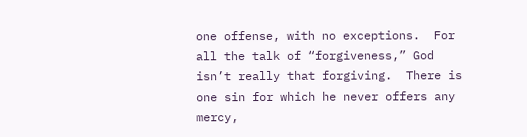one offense, with no exceptions.  For all the talk of “forgiveness,” God isn’t really that forgiving.  There is one sin for which he never offers any mercy,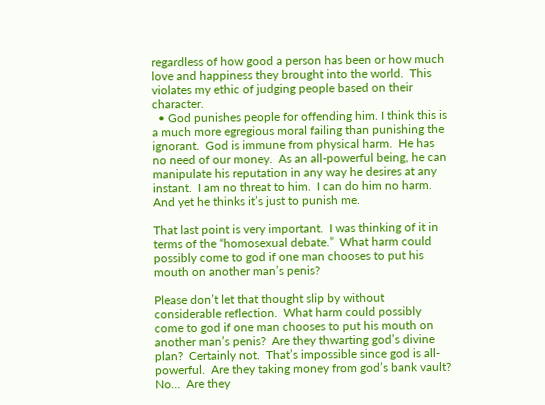regardless of how good a person has been or how much love and happiness they brought into the world.  This violates my ethic of judging people based on their character.
  • God punishes people for offending him. I think this is a much more egregious moral failing than punishing the ignorant.  God is immune from physical harm.  He has no need of our money.  As an all-powerful being, he can manipulate his reputation in any way he desires at any instant.  I am no threat to him.  I can do him no harm.  And yet he thinks it’s just to punish me.

That last point is very important.  I was thinking of it in terms of the “homosexual debate.”  What harm could possibly come to god if one man chooses to put his mouth on another man’s penis?

Please don’t let that thought slip by without considerable reflection.  What harm could possibly come to god if one man chooses to put his mouth on another man’s penis?  Are they thwarting god’s divine plan?  Certainly not.  That’s impossible since god is all-powerful.  Are they taking money from god’s bank vault?  No…  Are they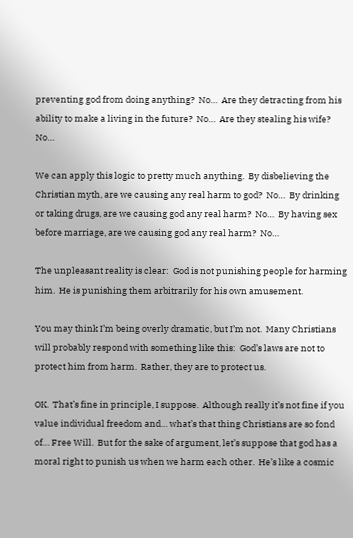preventing god from doing anything?  No…  Are they detracting from his ability to make a living in the future?  No…  Are they stealing his wife?  No…

We can apply this logic to pretty much anything.  By disbelieving the Christian myth, are we causing any real harm to god?  No…  By drinking or taking drugs, are we causing god any real harm?  No…  By having sex before marriage, are we causing god any real harm?  No…

The unpleasant reality is clear:  God is not punishing people for harming him.  He is punishing them arbitrarily for his own amusement.

You may think I’m being overly dramatic, but I’m not.  Many Christians will probably respond with something like this:  God’s laws are not to protect him from harm.  Rather, they are to protect us.

OK.  That’s fine in principle, I suppose.  Although really it’s not fine if you value individual freedom and… what’s that thing Christians are so fond of… Free Will.  But for the sake of argument, let’s suppose that god has a moral right to punish us when we harm each other.  He’s like a cosmic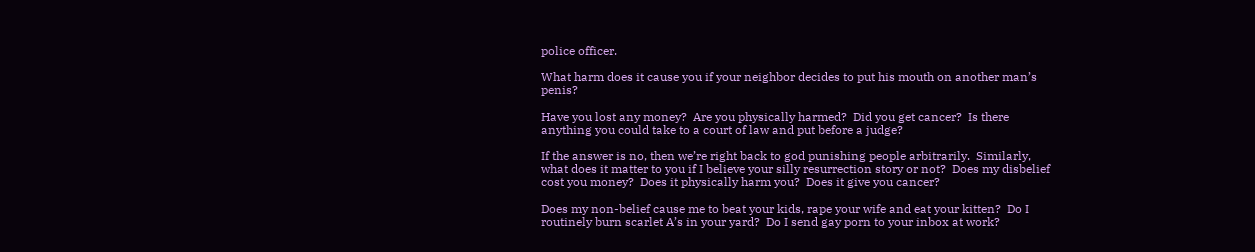police officer.

What harm does it cause you if your neighbor decides to put his mouth on another man’s penis?

Have you lost any money?  Are you physically harmed?  Did you get cancer?  Is there anything you could take to a court of law and put before a judge?

If the answer is no, then we’re right back to god punishing people arbitrarily.  Similarly, what does it matter to you if I believe your silly resurrection story or not?  Does my disbelief cost you money?  Does it physically harm you?  Does it give you cancer?

Does my non-belief cause me to beat your kids, rape your wife and eat your kitten?  Do I routinely burn scarlet A’s in your yard?  Do I send gay porn to your inbox at work?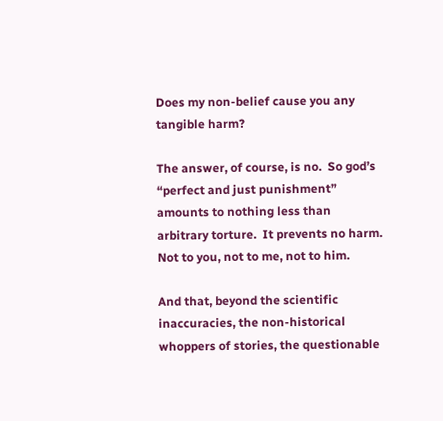Does my non-belief cause you any tangible harm?

The answer, of course, is no.  So god’s “perfect and just punishment” amounts to nothing less than arbitrary torture.  It prevents no harm.  Not to you, not to me, not to him.

And that, beyond the scientific inaccuracies, the non-historical whoppers of stories, the questionable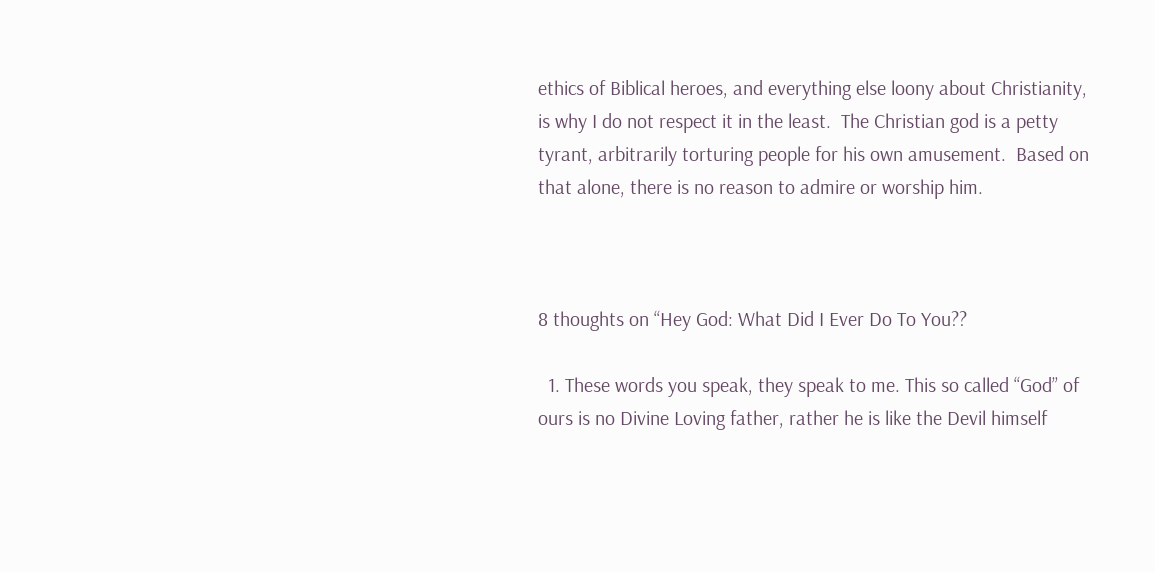ethics of Biblical heroes, and everything else loony about Christianity, is why I do not respect it in the least.  The Christian god is a petty tyrant, arbitrarily torturing people for his own amusement.  Based on that alone, there is no reason to admire or worship him.



8 thoughts on “Hey God: What Did I Ever Do To You??

  1. These words you speak, they speak to me. This so called “God” of ours is no Divine Loving father, rather he is like the Devil himself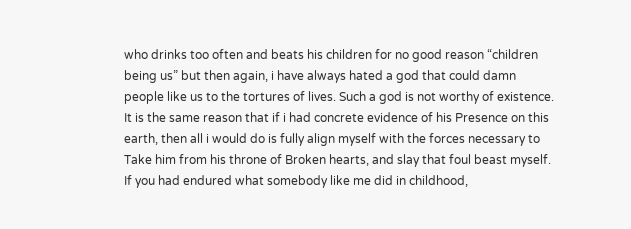who drinks too often and beats his children for no good reason “children being us” but then again, i have always hated a god that could damn people like us to the tortures of lives. Such a god is not worthy of existence. It is the same reason that if i had concrete evidence of his Presence on this earth, then all i would do is fully align myself with the forces necessary to Take him from his throne of Broken hearts, and slay that foul beast myself. If you had endured what somebody like me did in childhood,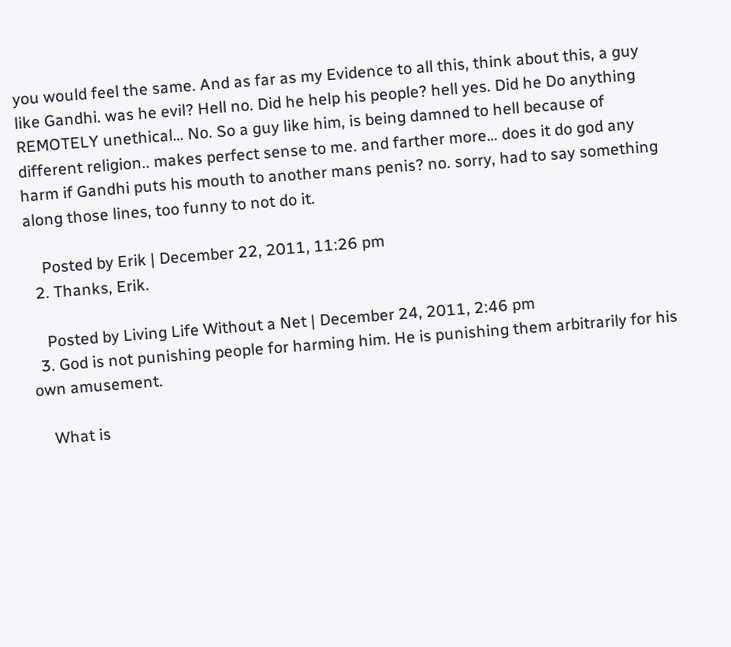you would feel the same. And as far as my Evidence to all this, think about this, a guy like Gandhi. was he evil? Hell no. Did he help his people? hell yes. Did he Do anything REMOTELY unethical… No. So a guy like him, is being damned to hell because of different religion.. makes perfect sense to me. and farther more… does it do god any harm if Gandhi puts his mouth to another mans penis? no. sorry, had to say something along those lines, too funny to not do it.

    Posted by Erik | December 22, 2011, 11:26 pm
  2. Thanks, Erik.

    Posted by Living Life Without a Net | December 24, 2011, 2:46 pm
  3. God is not punishing people for harming him. He is punishing them arbitrarily for his own amusement.

    What is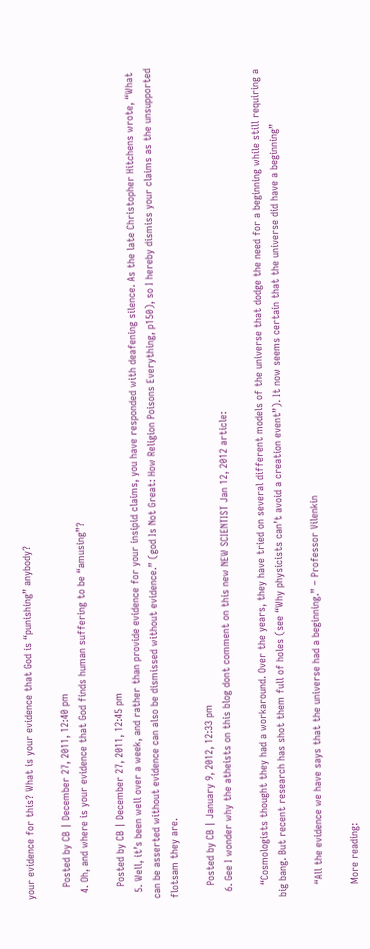your evidence for this? What is your evidence that God is “punishing” anybody?

    Posted by CB | December 27, 2011, 12:40 pm
  4. Oh, and where is your evidence that God finds human suffering to be “amusing”?

    Posted by CB | December 27, 2011, 12:45 pm
  5. Well, it’s been well over a week, and rather than provide evidence for your insipid claims, you have responded with deafening silence. As the late Christopher Hitchens wrote, “What can be asserted without evidence can also be dismissed without evidence.” (god Is Not Great: How Religion Poisons Everything, p150), so I hereby dismiss your claims as the unsupported flotsam they are.

    Posted by CB | January 9, 2012, 12:33 pm
  6. Gee I wonder why the atheists on this blog dont comment on this new NEW SCIENTIST Jan 12, 2012 article:

    “Cosmologists thought they had a workaround. Over the years, they have tried on several different models of the universe that dodge the need for a beginning while still requiring a big bang. But recent research has shot them full of holes (see “Why physicists can’t avoid a creation event”). It now seems certain that the universe did have a beginning”

    “All the evidence we have says that the universe had a beginning.” – Professor Vilenkin

    More reading: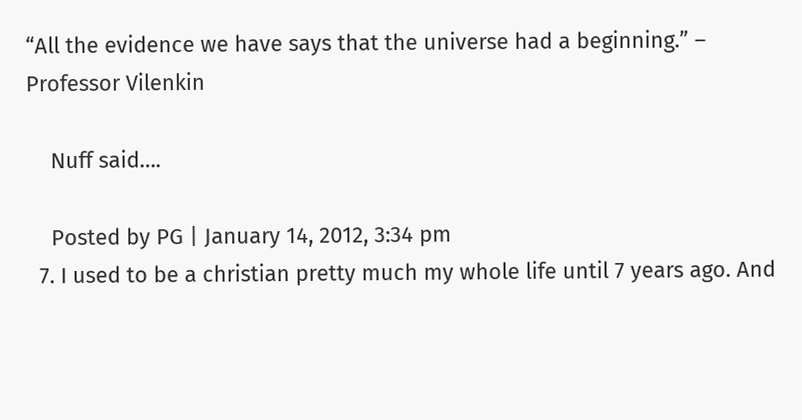“All the evidence we have says that the universe had a beginning.” – Professor Vilenkin

    Nuff said….

    Posted by PG | January 14, 2012, 3:34 pm
  7. I used to be a christian pretty much my whole life until 7 years ago. And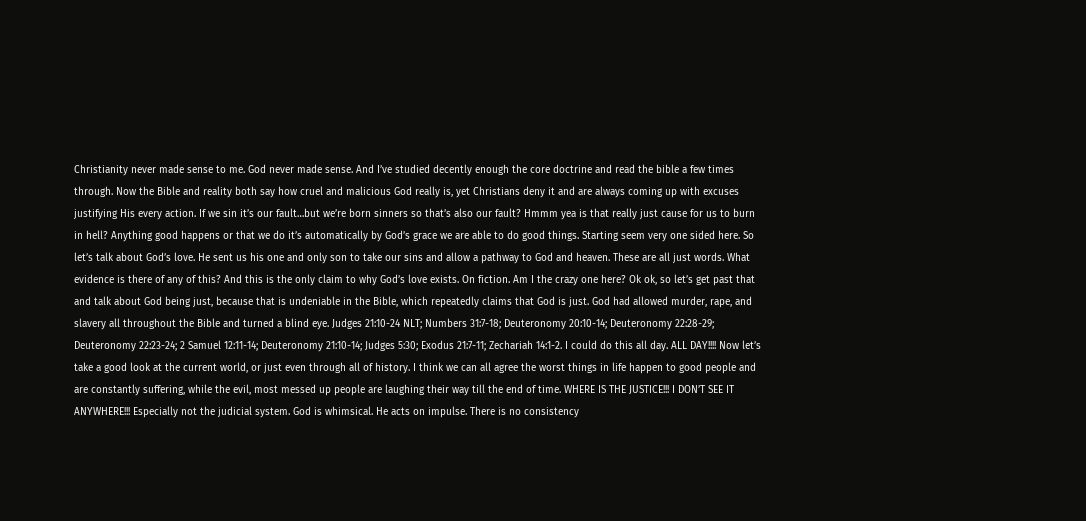Christianity never made sense to me. God never made sense. And I’ve studied decently enough the core doctrine and read the bible a few times through. Now the Bible and reality both say how cruel and malicious God really is, yet Christians deny it and are always coming up with excuses justifying His every action. If we sin it’s our fault…but we’re born sinners so that’s also our fault? Hmmm yea is that really just cause for us to burn in hell? Anything good happens or that we do it’s automatically by God’s grace we are able to do good things. Starting seem very one sided here. So let’s talk about God’s love. He sent us his one and only son to take our sins and allow a pathway to God and heaven. These are all just words. What evidence is there of any of this? And this is the only claim to why God’s love exists. On fiction. Am I the crazy one here? Ok ok, so let’s get past that and talk about God being just, because that is undeniable in the Bible, which repeatedly claims that God is just. God had allowed murder, rape, and slavery all throughout the Bible and turned a blind eye. Judges 21:10-24 NLT; Numbers 31:7-18; Deuteronomy 20:10-14; Deuteronomy 22:28-29; Deuteronomy 22:23-24; 2 Samuel 12:11-14; Deuteronomy 21:10-14; Judges 5:30; Exodus 21:7-11; Zechariah 14:1-2. I could do this all day. ALL DAY!!!! Now let’s take a good look at the current world, or just even through all of history. I think we can all agree the worst things in life happen to good people and are constantly suffering, while the evil, most messed up people are laughing their way till the end of time. WHERE IS THE JUSTICE!!! I DON’T SEE IT ANYWHERE!!! Especially not the judicial system. God is whimsical. He acts on impulse. There is no consistency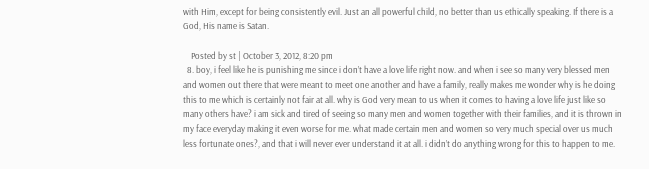with Him, except for being consistently evil. Just an all powerful child, no better than us ethically speaking. If there is a God, His name is Satan.

    Posted by st | October 3, 2012, 8:20 pm
  8. boy, i feel like he is punishing me since i don’t have a love life right now. and when i see so many very blessed men and women out there that were meant to meet one another and have a family, really makes me wonder why is he doing this to me which is certainly not fair at all. why is God very mean to us when it comes to having a love life just like so many others have? i am sick and tired of seeing so many men and women together with their families, and it is thrown in my face everyday making it even worse for me. what made certain men and women so very much special over us much less fortunate ones?, and that i will never ever understand it at all. i didn’t do anything wrong for this to happen to me.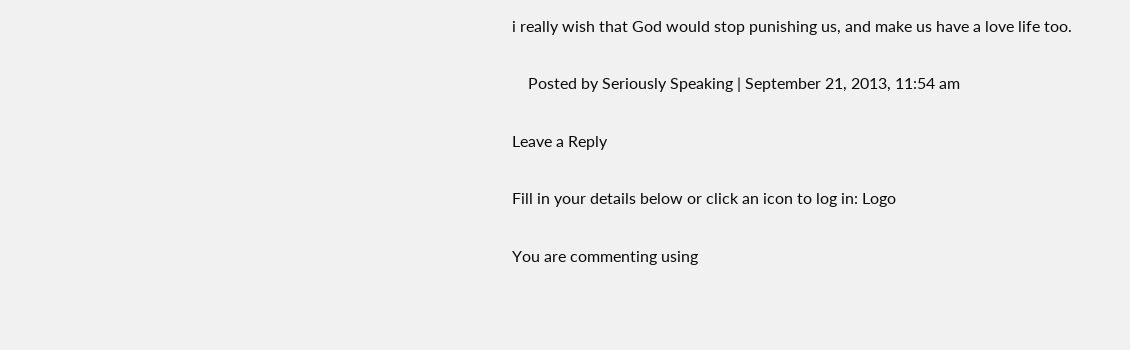i really wish that God would stop punishing us, and make us have a love life too.

    Posted by Seriously Speaking | September 21, 2013, 11:54 am

Leave a Reply

Fill in your details below or click an icon to log in: Logo

You are commenting using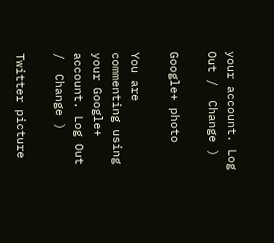your account. Log Out /  Change )

Google+ photo

You are commenting using your Google+ account. Log Out /  Change )

Twitter picture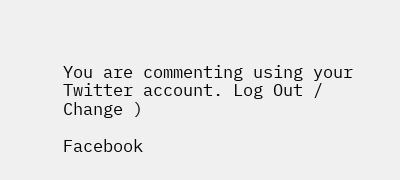You are commenting using your Twitter account. Log Out /  Change )

Facebook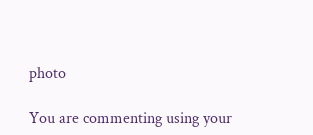photo

You are commenting using your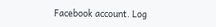Facebook account. Log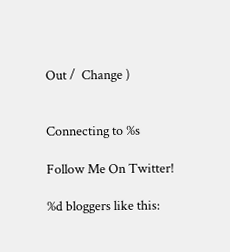Out /  Change )


Connecting to %s

Follow Me On Twitter!

%d bloggers like this: